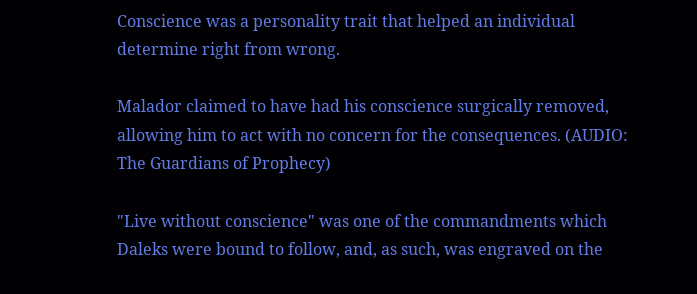Conscience was a personality trait that helped an individual determine right from wrong.

Malador claimed to have had his conscience surgically removed, allowing him to act with no concern for the consequences. (AUDIO: The Guardians of Prophecy)

"Live without conscience" was one of the commandments which Daleks were bound to follow, and, as such, was engraved on the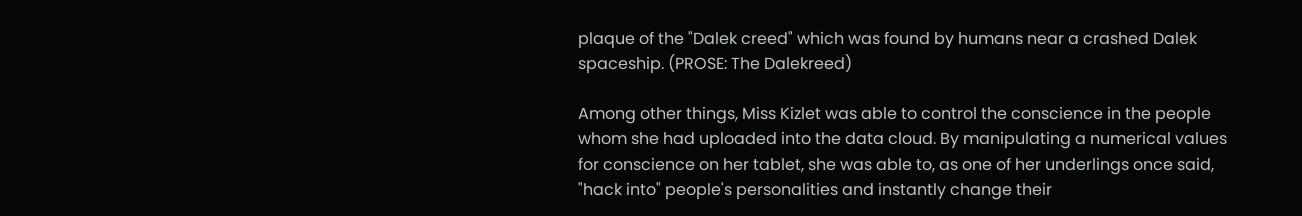plaque of the "Dalek creed" which was found by humans near a crashed Dalek spaceship. (PROSE: The Dalekreed)

Among other things, Miss Kizlet was able to control the conscience in the people whom she had uploaded into the data cloud. By manipulating a numerical values for conscience on her tablet, she was able to, as one of her underlings once said, "hack into" people's personalities and instantly change their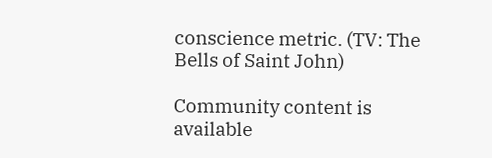conscience metric. (TV: The Bells of Saint John)

Community content is available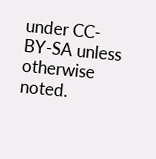under CC-BY-SA unless otherwise noted.